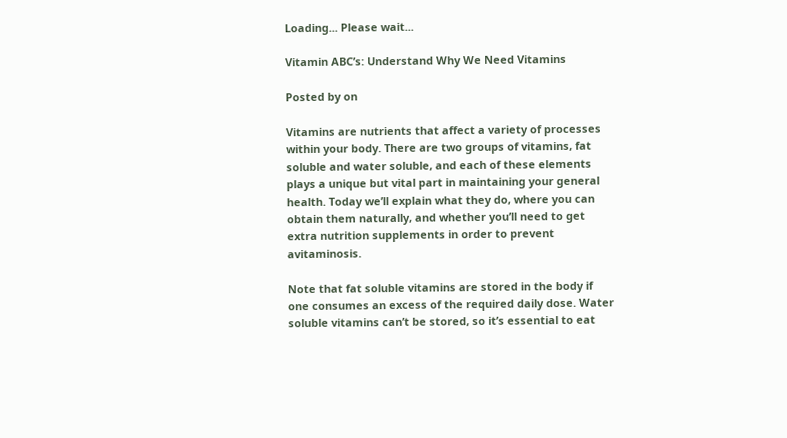Loading... Please wait...

Vitamin ABC’s: Understand Why We Need Vitamins

Posted by on

Vitamins are nutrients that affect a variety of processes within your body. There are two groups of vitamins, fat soluble and water soluble, and each of these elements plays a unique but vital part in maintaining your general health. Today we’ll explain what they do, where you can obtain them naturally, and whether you’ll need to get extra nutrition supplements in order to prevent avitaminosis.

Note that fat soluble vitamins are stored in the body if one consumes an excess of the required daily dose. Water soluble vitamins can’t be stored, so it’s essential to eat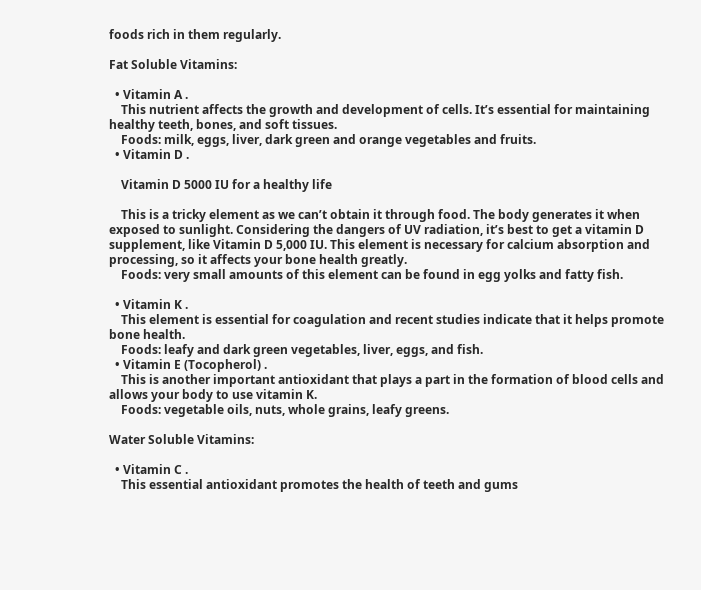foods rich in them regularly.

Fat Soluble Vitamins:

  • Vitamin A .
    This nutrient affects the growth and development of cells. It’s essential for maintaining healthy teeth, bones, and soft tissues.
    Foods: milk, eggs, liver, dark green and orange vegetables and fruits.
  • Vitamin D .

    Vitamin D 5000 IU for a healthy life

    This is a tricky element as we can’t obtain it through food. The body generates it when exposed to sunlight. Considering the dangers of UV radiation, it’s best to get a vitamin D supplement, like Vitamin D 5,000 IU. This element is necessary for calcium absorption and processing, so it affects your bone health greatly.
    Foods: very small amounts of this element can be found in egg yolks and fatty fish.

  • Vitamin K .
    This element is essential for coagulation and recent studies indicate that it helps promote bone health.
    Foods: leafy and dark green vegetables, liver, eggs, and fish.
  • Vitamin E (Tocopherol) .
    This is another important antioxidant that plays a part in the formation of blood cells and allows your body to use vitamin K.
    Foods: vegetable oils, nuts, whole grains, leafy greens.

Water Soluble Vitamins:

  • Vitamin C .
    This essential antioxidant promotes the health of teeth and gums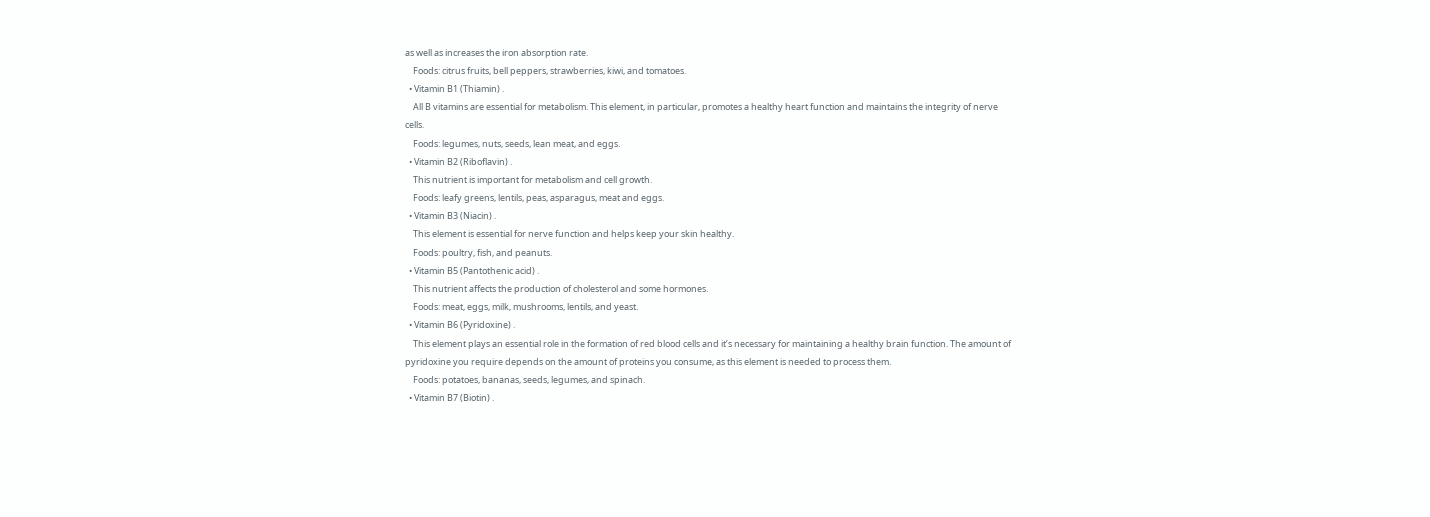as well as increases the iron absorption rate.
    Foods: citrus fruits, bell peppers, strawberries, kiwi, and tomatoes.
  • Vitamin B1 (Thiamin) .
    All B vitamins are essential for metabolism. This element, in particular, promotes a healthy heart function and maintains the integrity of nerve cells.
    Foods: legumes, nuts, seeds, lean meat, and eggs.
  • Vitamin B2 (Riboflavin) .
    This nutrient is important for metabolism and cell growth.
    Foods: leafy greens, lentils, peas, asparagus, meat and eggs.
  • Vitamin B3 (Niacin) .
    This element is essential for nerve function and helps keep your skin healthy.
    Foods: poultry, fish, and peanuts.
  • Vitamin B5 (Pantothenic acid) .
    This nutrient affects the production of cholesterol and some hormones.
    Foods: meat, eggs, milk, mushrooms, lentils, and yeast.
  • Vitamin B6 (Pyridoxine) .
    This element plays an essential role in the formation of red blood cells and it’s necessary for maintaining a healthy brain function. The amount of pyridoxine you require depends on the amount of proteins you consume, as this element is needed to process them.
    Foods: potatoes, bananas, seeds, legumes, and spinach.
  • Vitamin B7 (Biotin) .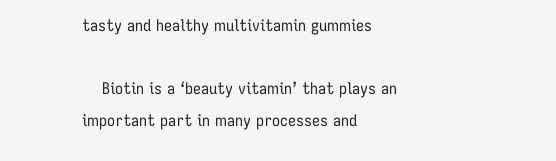tasty and healthy multivitamin gummies

    Biotin is a ‘beauty vitamin’ that plays an important part in many processes and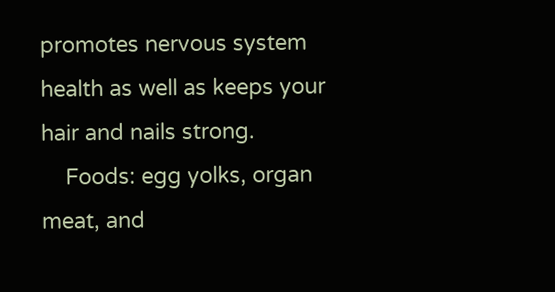promotes nervous system health as well as keeps your hair and nails strong.
    Foods: egg yolks, organ meat, and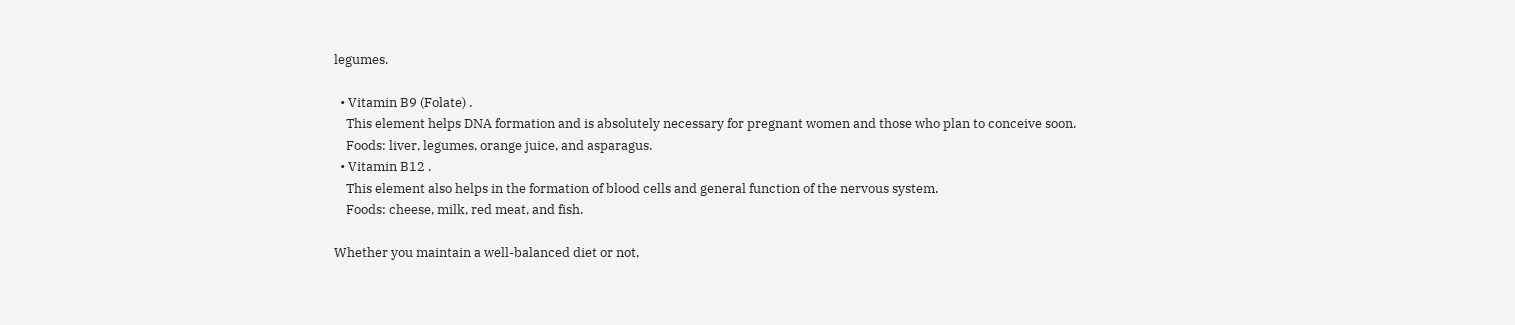legumes.

  • Vitamin B9 (Folate) .
    This element helps DNA formation and is absolutely necessary for pregnant women and those who plan to conceive soon.
    Foods: liver, legumes, orange juice, and asparagus.
  • Vitamin B12 .
    This element also helps in the formation of blood cells and general function of the nervous system.
    Foods: cheese, milk, red meat, and fish.

Whether you maintain a well-balanced diet or not,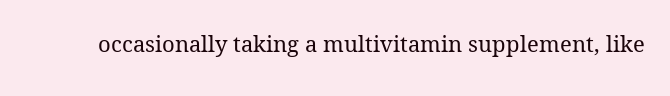occasionally taking a multivitamin supplement, like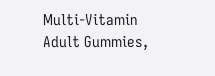Multi-Vitamin Adult Gummies,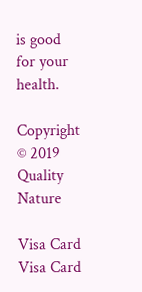is good for your health.

Copyright © 2019 Quality Nature

Visa Card
Visa Card